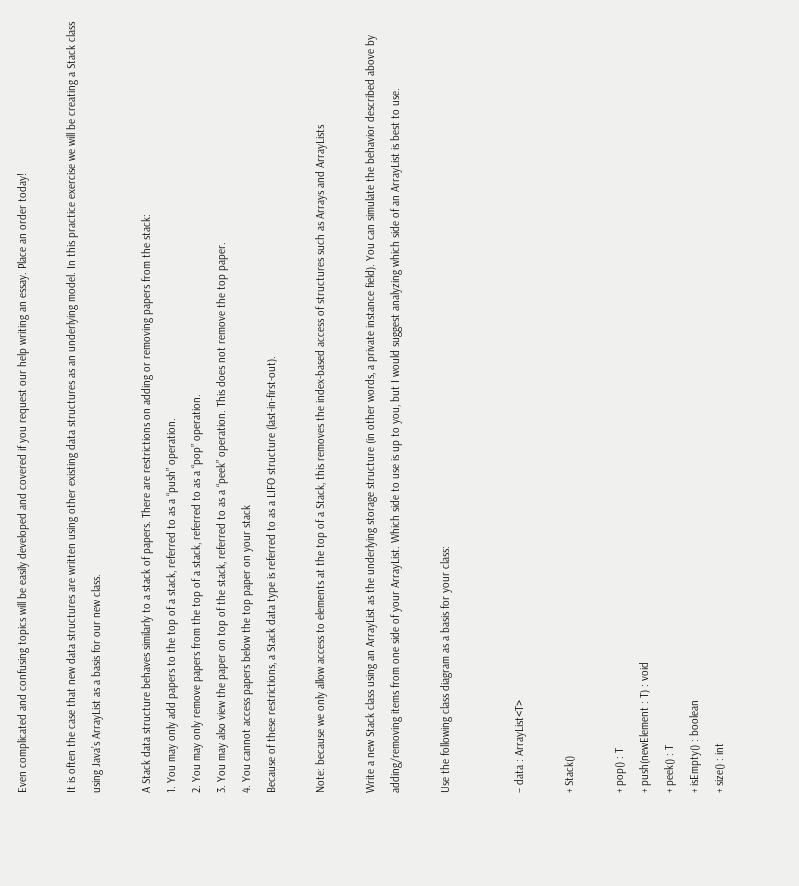Even complicated and confusing topics will be easily developed and covered if you request our help writing an essay. Place an order today!

It is often the case that new data structures are written using other existing data structures as an underlying model. In this practice exercise we will be creating a Stack class using Java’s ArrayList as a basis for our new class.

A Stack data structure behaves similarly to a stack of papers. There are restrictions on adding or removing papers from the stack:
1. You may only add papers to the top of a stack, referred to as a “push” operation.
2. You may only remove papers from the top of a stack, referred to as a “pop” operation.
3. You may also view the paper on top of the stack, referred to as a “peek” operation. This does not remove the top paper.
4. You cannot access papers below the top paper on your stack
Because of these restrictions, a Stack data type is referred to as a LIFO structure (last-in-first-out).

Note: because we only allow access to elements at the top of a Stack, this removes the index-based access of structures such as Arrays and ArrayLists

Write a new Stack class using an ArrayList as the underlying storage structure (in other words, a private instance field). You can simulate the behavior described above by adding/removing items from one side of your ArrayList. Which side to use is up to you, but I would suggest analyzing which side of an ArrayList is best to use.

Use the following class diagram as a basis for your class:


– data : ArrayList<T>

+ Stack()

+ pop() : T
+ push(newElement : T) : void
+ peek() : T
+ isEmpty() : boolean
+ size() : int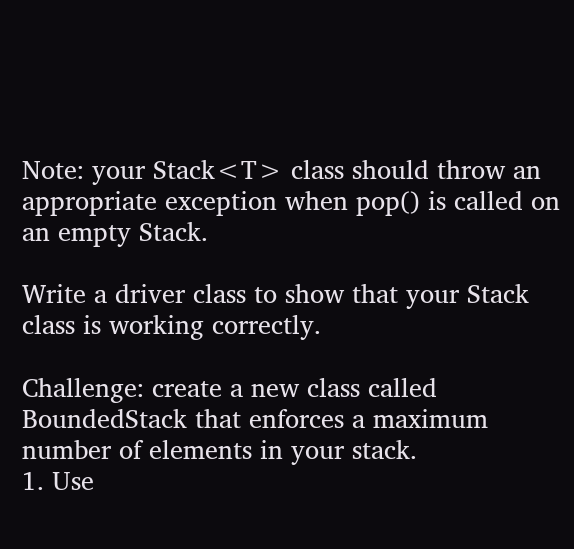Note: your Stack<T> class should throw an appropriate exception when pop() is called on an empty Stack.

Write a driver class to show that your Stack class is working correctly.

Challenge: create a new class called BoundedStack that enforces a maximum number of elements in your stack.
1. Use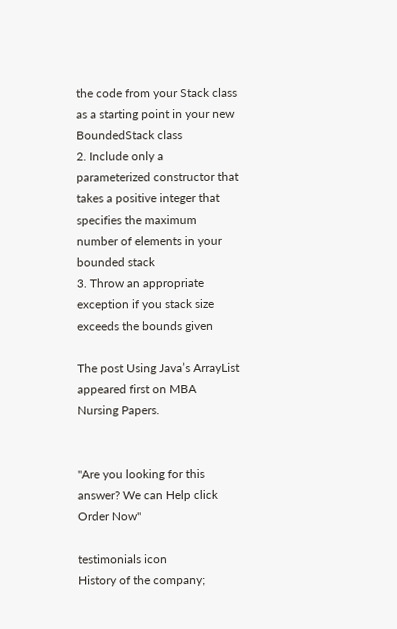the code from your Stack class as a starting point in your new BoundedStack class
2. Include only a parameterized constructor that takes a positive integer that specifies the maximum number of elements in your bounded stack
3. Throw an appropriate exception if you stack size exceeds the bounds given

The post Using Java’s ArrayList appeared first on MBA Nursing Papers.


"Are you looking for this answer? We can Help click Order Now"

testimonials icon
History of the company;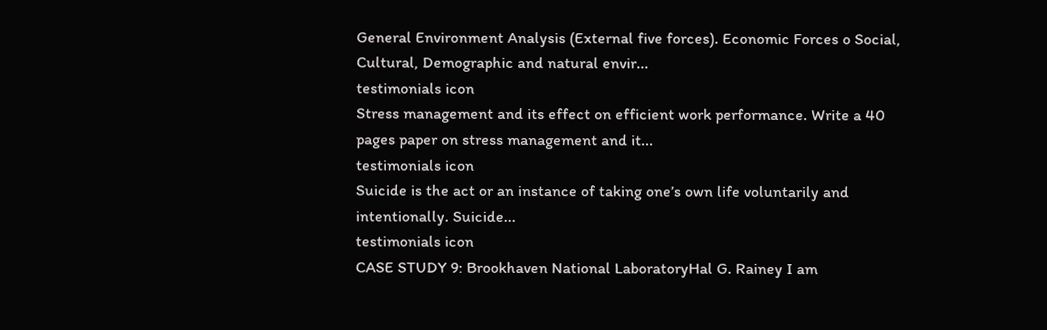General Environment Analysis (External five forces). Economic Forces o Social, Cultural, Demographic and natural envir...
testimonials icon
Stress management and its effect on efficient work performance. Write a 40 pages paper on stress management and it...
testimonials icon
Suicide is the act or an instance of taking one’s own life voluntarily and intentionally. Suicide...
testimonials icon
CASE STUDY 9: Brookhaven National LaboratoryHal G. Rainey I am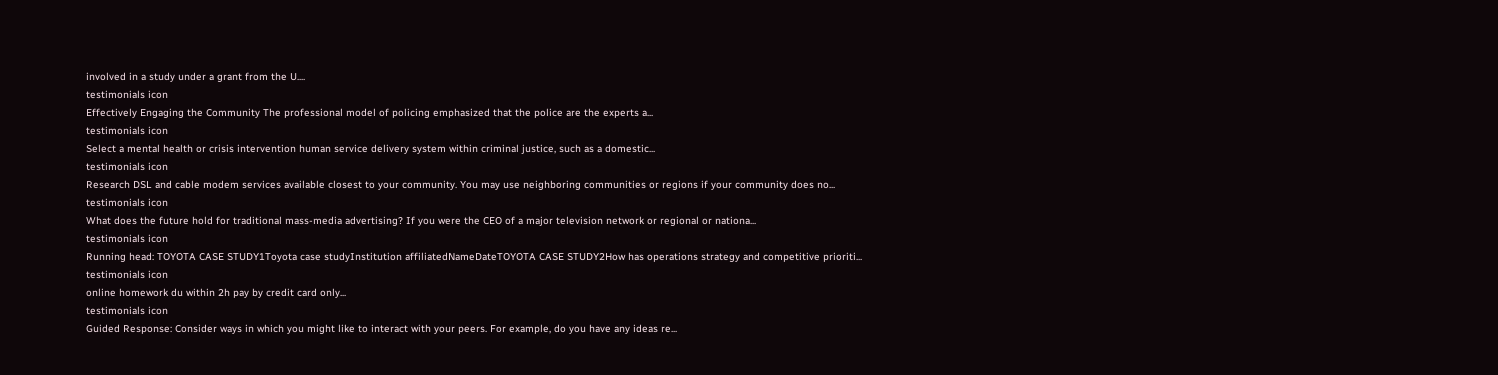involved in a study under a grant from the U....
testimonials icon
Effectively Engaging the Community The professional model of policing emphasized that the police are the experts a...
testimonials icon
Select a mental health or crisis intervention human service delivery system within criminal justice, such as a domestic...
testimonials icon
Research DSL and cable modem services available closest to your community. You may use neighboring communities or regions if your community does no...
testimonials icon
What does the future hold for traditional mass-media advertising? If you were the CEO of a major television network or regional or nationa...
testimonials icon
Running head: TOYOTA CASE STUDY1Toyota case studyInstitution affiliatedNameDateTOYOTA CASE STUDY2How has operations strategy and competitive prioriti...
testimonials icon
online homework du within 2h pay by credit card only...
testimonials icon
Guided Response: Consider ways in which you might like to interact with your peers. For example, do you have any ideas re...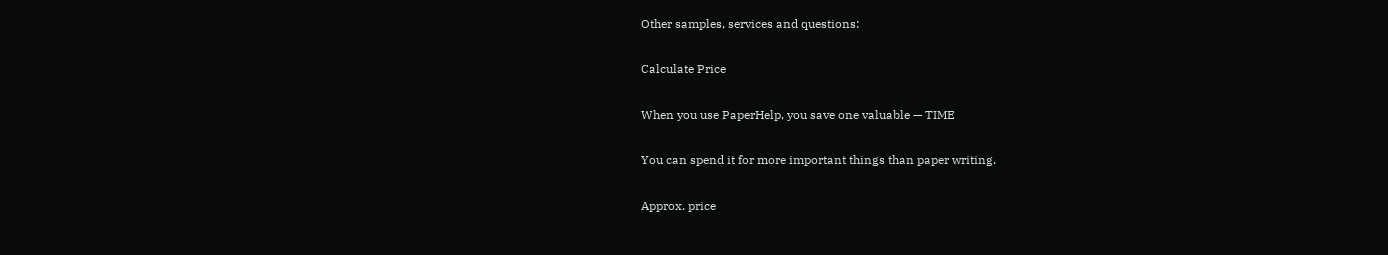Other samples, services and questions:

Calculate Price

When you use PaperHelp, you save one valuable — TIME

You can spend it for more important things than paper writing.

Approx. price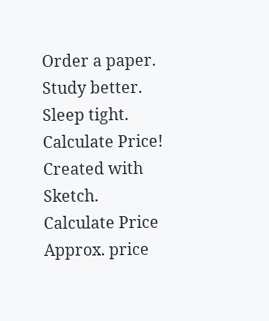Order a paper. Study better. Sleep tight. Calculate Price!
Created with Sketch.
Calculate Price
Approx. price